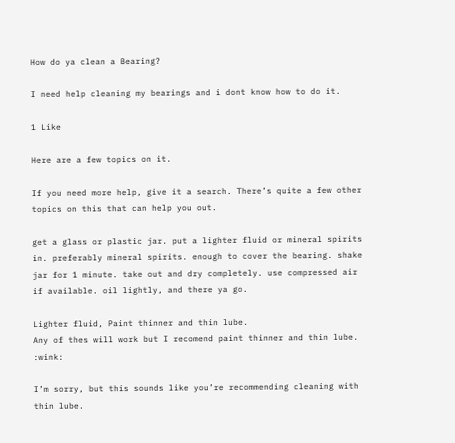How do ya clean a Bearing?

I need help cleaning my bearings and i dont know how to do it.

1 Like

Here are a few topics on it.

If you need more help, give it a search. There’s quite a few other topics on this that can help you out.

get a glass or plastic jar. put a lighter fluid or mineral spirits in. preferably mineral spirits. enough to cover the bearing. shake jar for 1 minute. take out and dry completely. use compressed air if available. oil lightly, and there ya go.

Lighter fluid, Paint thinner and thin lube.
Any of thes will work but I recomend paint thinner and thin lube. :wink:

I’m sorry, but this sounds like you’re recommending cleaning with thin lube.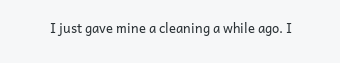I just gave mine a cleaning a while ago. I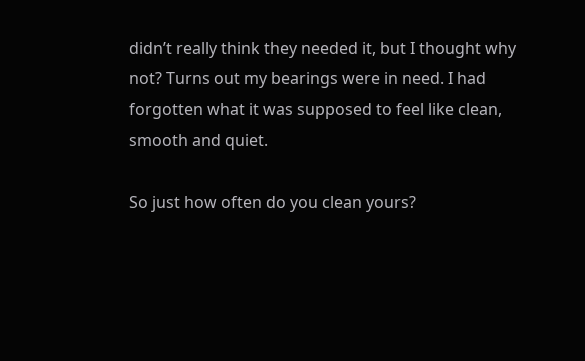didn’t really think they needed it, but I thought why not? Turns out my bearings were in need. I had forgotten what it was supposed to feel like clean, smooth and quiet.

So just how often do you clean yours?